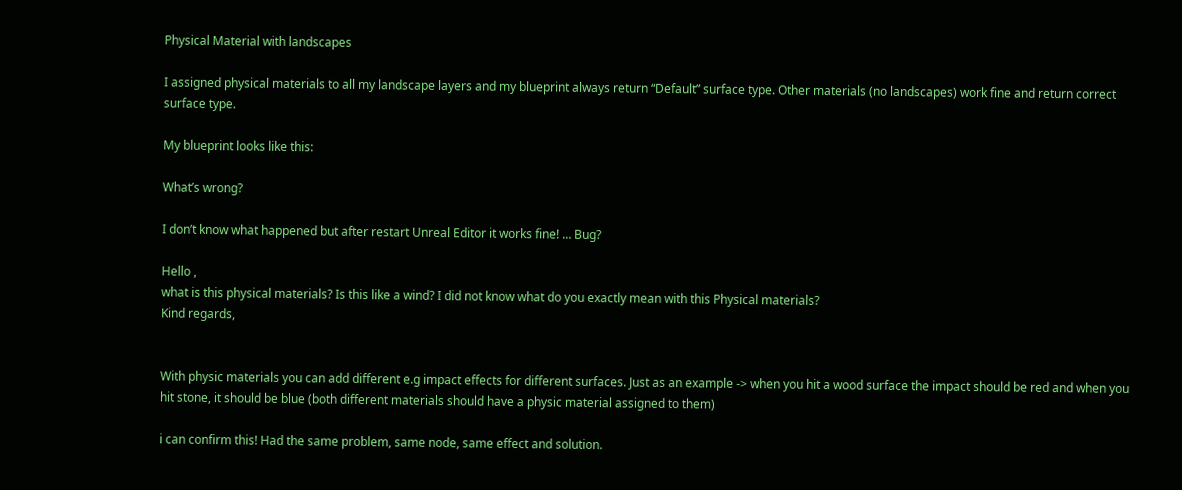Physical Material with landscapes

I assigned physical materials to all my landscape layers and my blueprint always return “Default” surface type. Other materials (no landscapes) work fine and return correct surface type.

My blueprint looks like this:

What’s wrong?

I don’t know what happened but after restart Unreal Editor it works fine! … Bug?

Hello ,
what is this physical materials? Is this like a wind? I did not know what do you exactly mean with this Physical materials?
Kind regards,


With physic materials you can add different e.g impact effects for different surfaces. Just as an example -> when you hit a wood surface the impact should be red and when you hit stone, it should be blue (both different materials should have a physic material assigned to them)

i can confirm this! Had the same problem, same node, same effect and solution.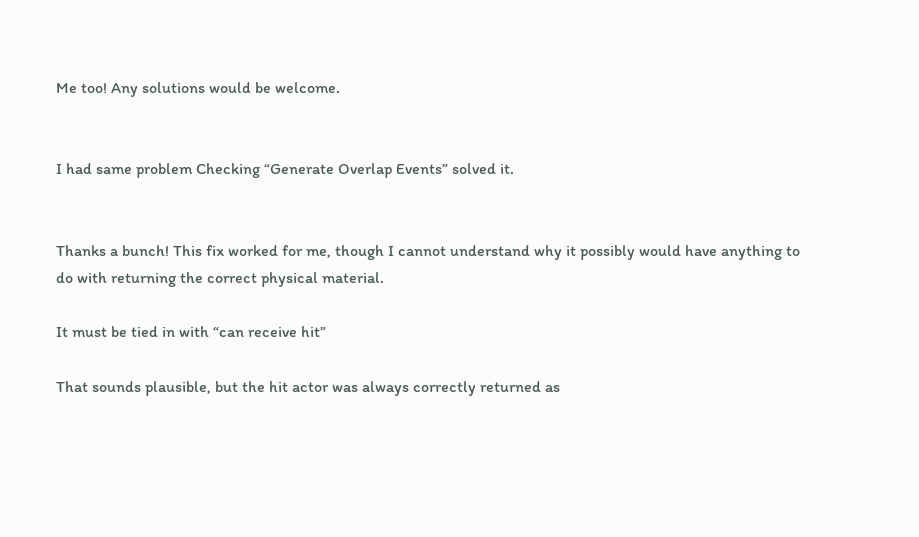Me too! Any solutions would be welcome.


I had same problem Checking “Generate Overlap Events” solved it.


Thanks a bunch! This fix worked for me, though I cannot understand why it possibly would have anything to do with returning the correct physical material.

It must be tied in with “can receive hit”

That sounds plausible, but the hit actor was always correctly returned as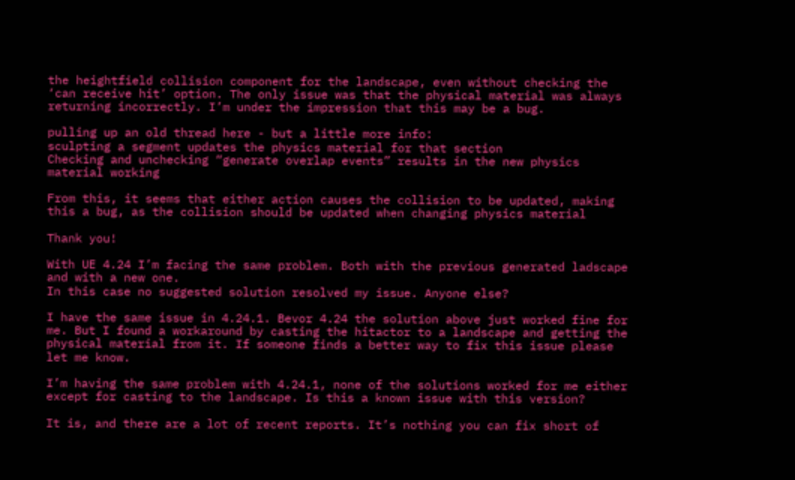the heightfield collision component for the landscape, even without checking the ‘can receive hit’ option. The only issue was that the physical material was always returning incorrectly. I’m under the impression that this may be a bug.

pulling up an old thread here - but a little more info:
sculpting a segment updates the physics material for that section
Checking and unchecking “generate overlap events” results in the new physics material working

From this, it seems that either action causes the collision to be updated, making this a bug, as the collision should be updated when changing physics material

Thank you!

With UE 4.24 I’m facing the same problem. Both with the previous generated ladscape and with a new one.
In this case no suggested solution resolved my issue. Anyone else?

I have the same issue in 4.24.1. Bevor 4.24 the solution above just worked fine for me. But I found a workaround by casting the hitactor to a landscape and getting the physical material from it. If someone finds a better way to fix this issue please let me know.

I’m having the same problem with 4.24.1, none of the solutions worked for me either except for casting to the landscape. Is this a known issue with this version?

It is, and there are a lot of recent reports. It’s nothing you can fix short of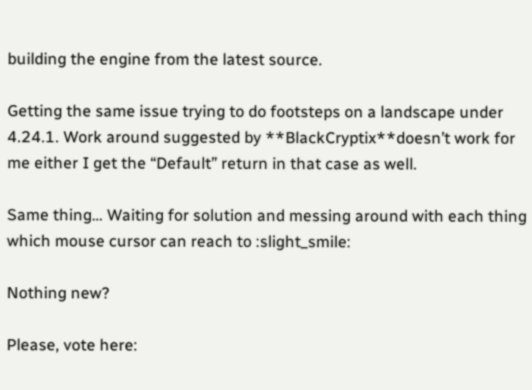building the engine from the latest source.

Getting the same issue trying to do footsteps on a landscape under 4.24.1. Work around suggested by **BlackCryptix**doesn’t work for me either I get the “Default” return in that case as well.

Same thing… Waiting for solution and messing around with each thing which mouse cursor can reach to :slight_smile:

Nothing new?

Please, vote here: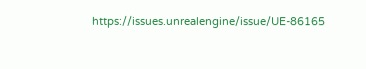https://issues.unrealengine/issue/UE-86165